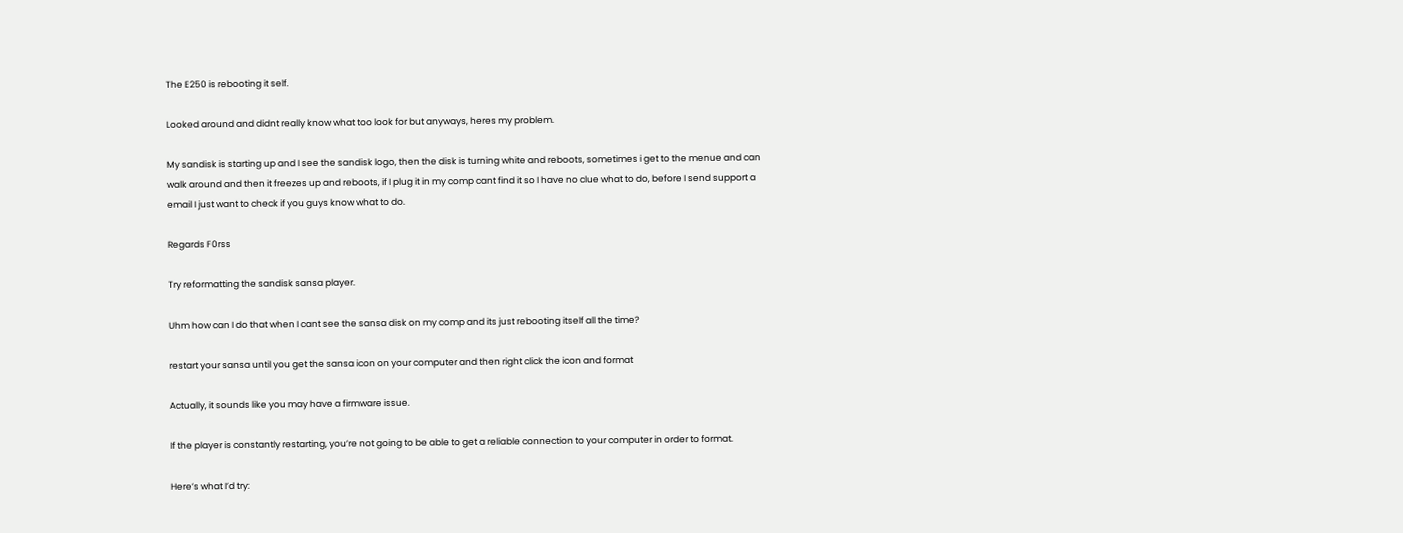The E250 is rebooting it self.

Looked around and didnt really know what too look for but anyways, heres my problem.

My sandisk is starting up and I see the sandisk logo, then the disk is turning white and reboots, sometimes i get to the menue and can walk around and then it freezes up and reboots, if I plug it in my comp cant find it so I have no clue what to do, before I send support a email I just want to check if you guys know what to do.

Regards F0rss

Try reformatting the sandisk sansa player.

Uhm how can I do that when I cant see the sansa disk on my comp and its just rebooting itself all the time?

restart your sansa until you get the sansa icon on your computer and then right click the icon and format

Actually, it sounds like you may have a firmware issue.

If the player is constantly restarting, you’re not going to be able to get a reliable connection to your computer in order to format.

Here’s what I’d try: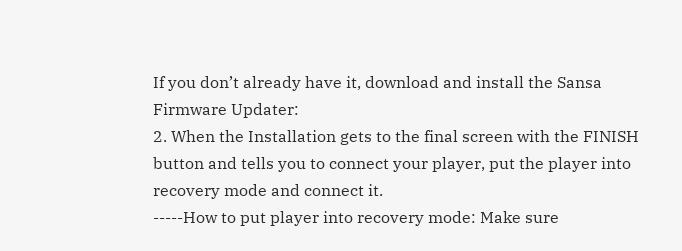If you don’t already have it, download and install the Sansa Firmware Updater:
2. When the Installation gets to the final screen with the FINISH button and tells you to connect your player, put the player into recovery mode and connect it.
-----How to put player into recovery mode: Make sure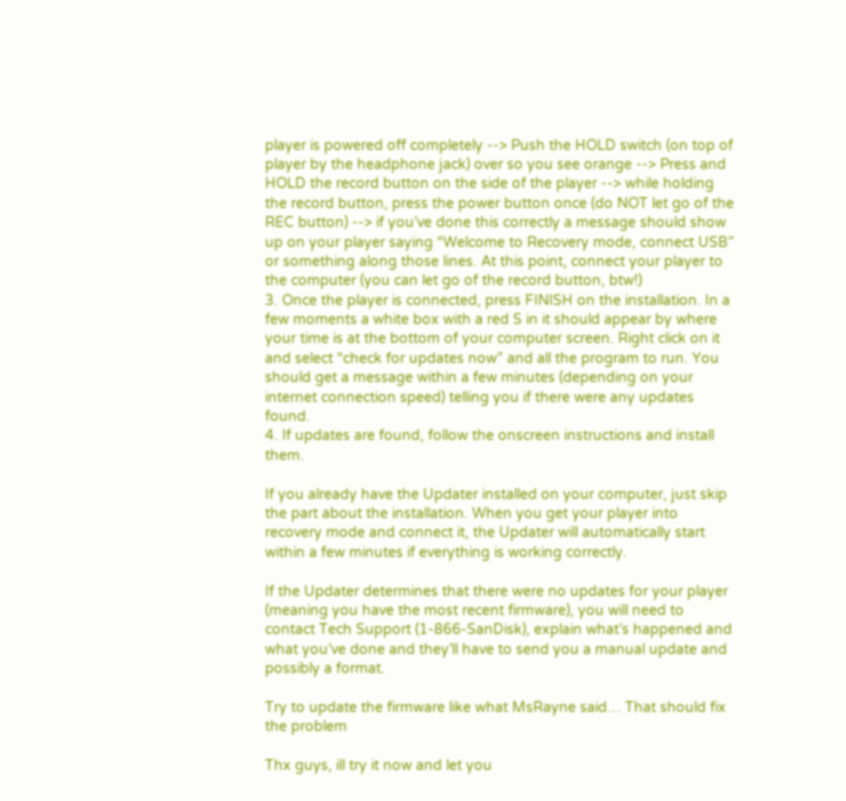player is powered off completely --> Push the HOLD switch (on top of player by the headphone jack) over so you see orange --> Press and HOLD the record button on the side of the player --> while holding the record button, press the power button once (do NOT let go of the REC button) --> if you’ve done this correctly a message should show up on your player saying “Welcome to Recovery mode, connect USB” or something along those lines. At this point, connect your player to the computer (you can let go of the record button, btw!)
3. Once the player is connected, press FINISH on the installation. In a few moments a white box with a red S in it should appear by where your time is at the bottom of your computer screen. Right click on it and select “check for updates now” and all the program to run. You should get a message within a few minutes (depending on your internet connection speed) telling you if there were any updates found.
4. If updates are found, follow the onscreen instructions and install them.

If you already have the Updater installed on your computer, just skip the part about the installation. When you get your player into recovery mode and connect it, the Updater will automatically start within a few minutes if everything is working correctly.

If the Updater determines that there were no updates for your player (meaning you have the most recent firmware), you will need to contact Tech Support (1-866-SanDisk), explain what’s happened and what you’ve done and they’ll have to send you a manual update and possibly a format.

Try to update the firmware like what MsRayne said… That should fix the problem

Thx guys, ill try it now and let you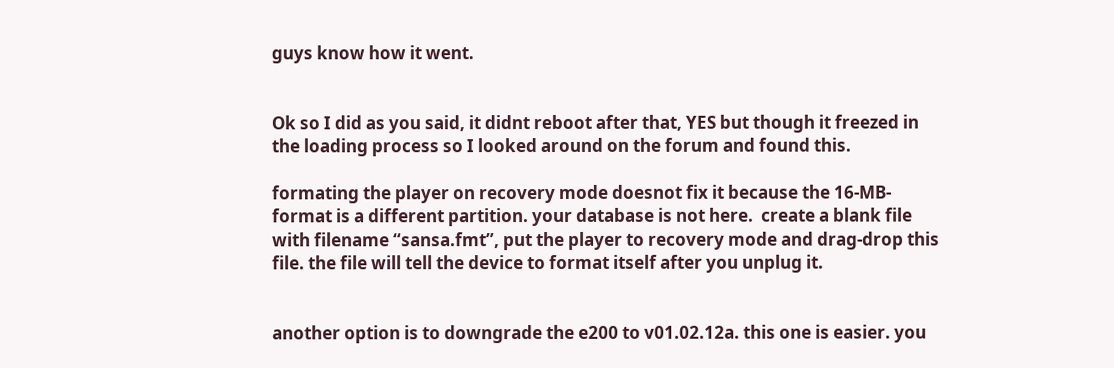guys know how it went.


Ok so I did as you said, it didnt reboot after that, YES but though it freezed in the loading process so I looked around on the forum and found this.

formating the player on recovery mode doesnot fix it because the 16-MB-format is a different partition. your database is not here.  create a blank file with filename “sansa.fmt”, put the player to recovery mode and drag-drop this file. the file will tell the device to format itself after you unplug it.


another option is to downgrade the e200 to v01.02.12a. this one is easier. you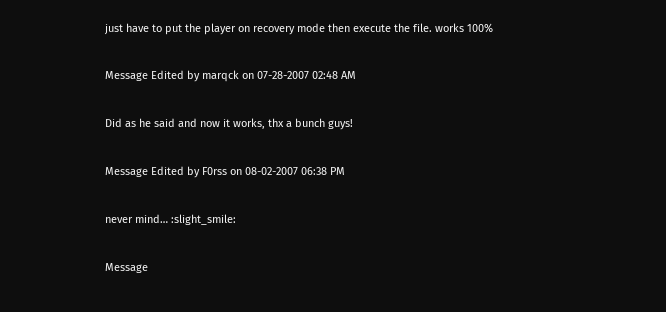just have to put the player on recovery mode then execute the file. works 100%

Message Edited by marqck on 07-28-2007 02:48 AM

Did as he said and now it works, thx a bunch guys!

Message Edited by F0rss on 08-02-2007 06:38 PM

never mind… :slight_smile:

Message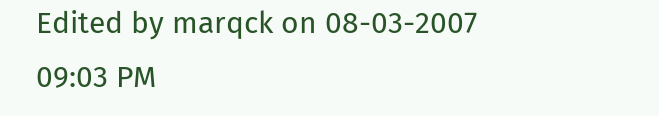Edited by marqck on 08-03-2007 09:03 PM